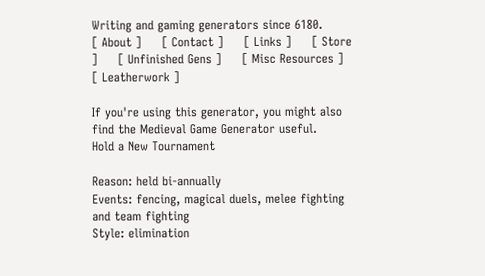Writing and gaming generators since 6180.
[ About ]     [ Contact ]     [ Links ]     [ Store ]     [ Unfinished Gens ]     [ Misc Resources ]     [ Leatherwork ]

If you're using this generator, you might also find the Medieval Game Generator useful.
Hold a New Tournament

Reason: held bi-annually
Events: fencing, magical duels, melee fighting and team fighting
Style: elimination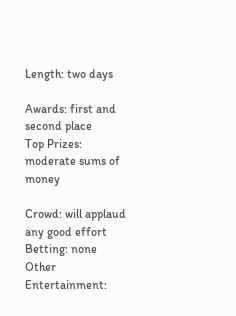Length: two days

Awards: first and second place
Top Prizes: moderate sums of money

Crowd: will applaud any good effort
Betting: none
Other Entertainment: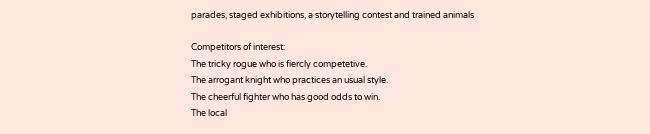parades, staged exhibitions, a storytelling contest and trained animals

Competitors of interest:
The tricky rogue who is fiercly competetive.
The arrogant knight who practices an usual style.
The cheerful fighter who has good odds to win.
The local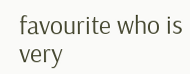favourite who is very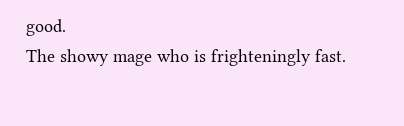good.
The showy mage who is frighteningly fast.